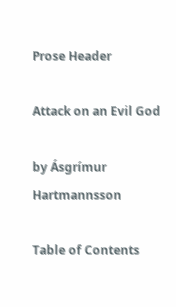Prose Header

Attack on an Evil God

by Ásgrímur Hartmannsson

Table of Contents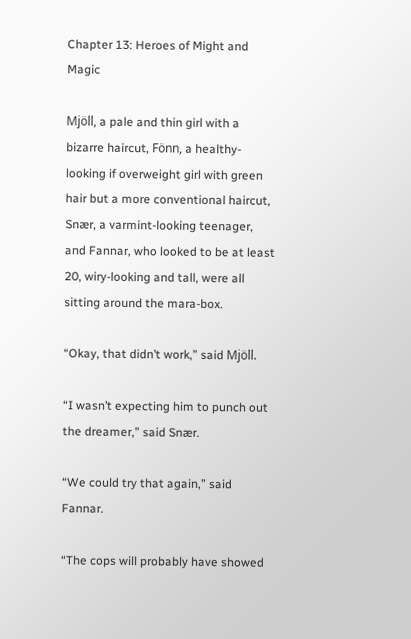Chapter 13: Heroes of Might and Magic

Mjöll, a pale and thin girl with a bizarre haircut, Fönn, a healthy-looking if overweight girl with green hair but a more conventional haircut, Snær, a varmint-looking teenager, and Fannar, who looked to be at least 20, wiry-looking and tall, were all sitting around the mara-box.

“Okay, that didn’t work,” said Mjöll.

“I wasn’t expecting him to punch out the dreamer,” said Snær.

“We could try that again,” said Fannar.

“The cops will probably have showed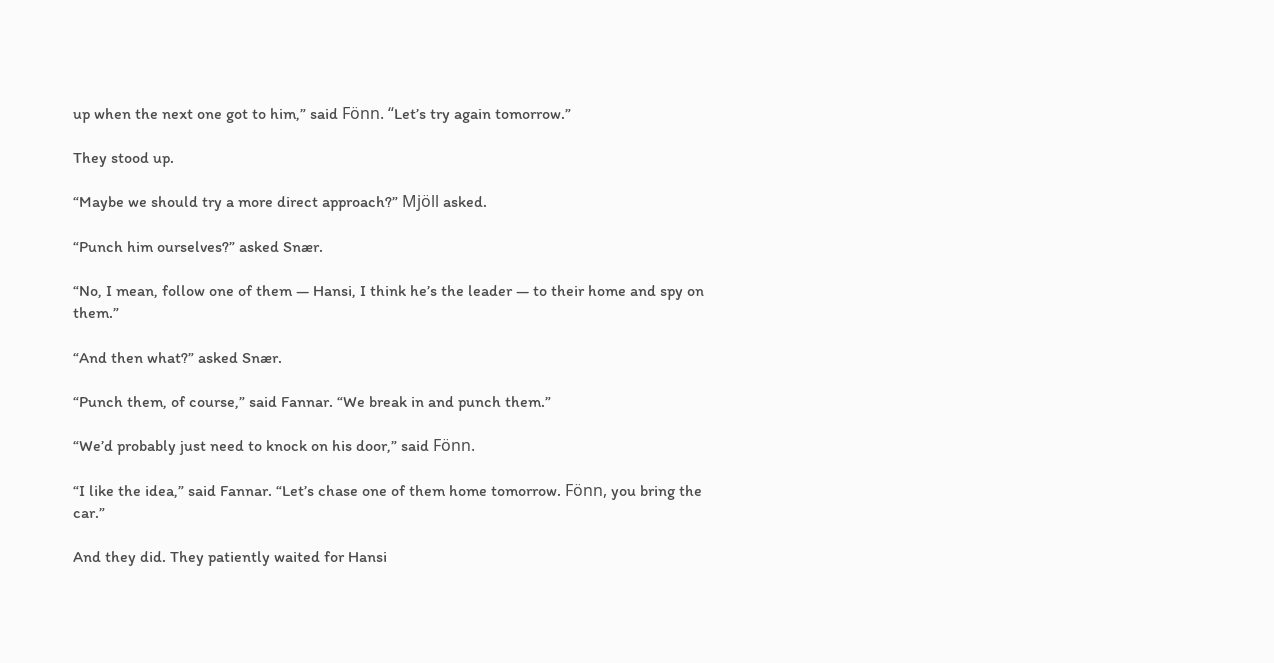up when the next one got to him,” said Fönn. “Let’s try again tomorrow.”

They stood up.

“Maybe we should try a more direct approach?” Mjöll asked.

“Punch him ourselves?” asked Snær.

“No, I mean, follow one of them — Hansi, I think he’s the leader — to their home and spy on them.”

“And then what?” asked Snær.

“Punch them, of course,” said Fannar. “We break in and punch them.”

“We’d probably just need to knock on his door,” said Fönn.

“I like the idea,” said Fannar. “Let’s chase one of them home tomorrow. Fönn, you bring the car.”

And they did. They patiently waited for Hansi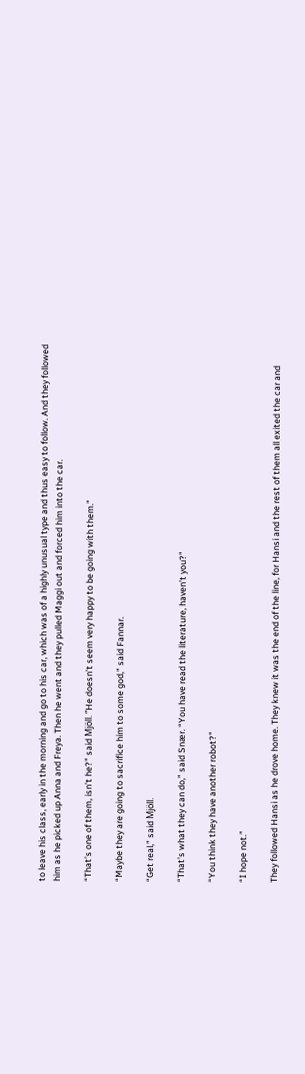to leave his class, early in the morning and go to his car, which was of a highly unusual type and thus easy to follow. And they followed him as he picked up Anna and Freya. Then he went and they pulled Maggi out and forced him into the car.

“That’s one of them, isn’t he?” said Mjöll. “He doesn’t seem very happy to be going with them.”

“Maybe they are going to sacrifice him to some god,” said Fannar.

“Get real,” said Mjöll.

“That’s what they can do,” said Snær. “You have read the literature, haven’t you?”

“You think they have another robot?”

“I hope not.”

They followed Hansi as he drove home. They knew it was the end of the line, for Hansi and the rest of them all exited the car and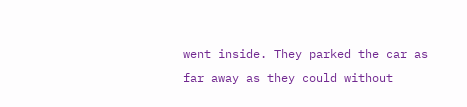went inside. They parked the car as far away as they could without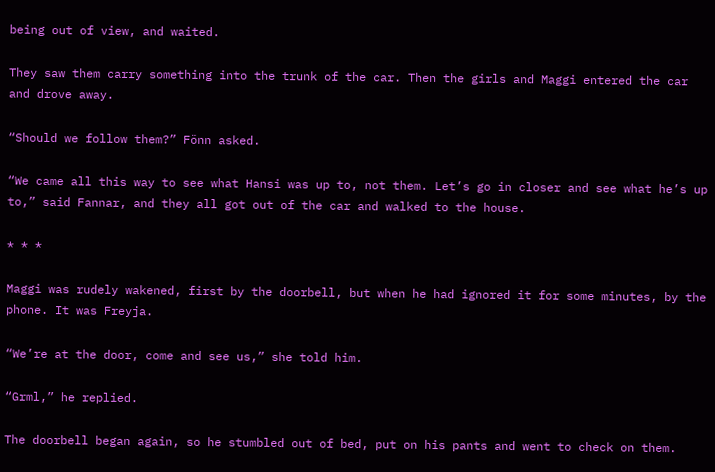being out of view, and waited.

They saw them carry something into the trunk of the car. Then the girls and Maggi entered the car and drove away.

“Should we follow them?” Fönn asked.

“We came all this way to see what Hansi was up to, not them. Let’s go in closer and see what he’s up to,” said Fannar, and they all got out of the car and walked to the house.

* * *

Maggi was rudely wakened, first by the doorbell, but when he had ignored it for some minutes, by the phone. It was Freyja.

“We’re at the door, come and see us,” she told him.

“Grml,” he replied.

The doorbell began again, so he stumbled out of bed, put on his pants and went to check on them.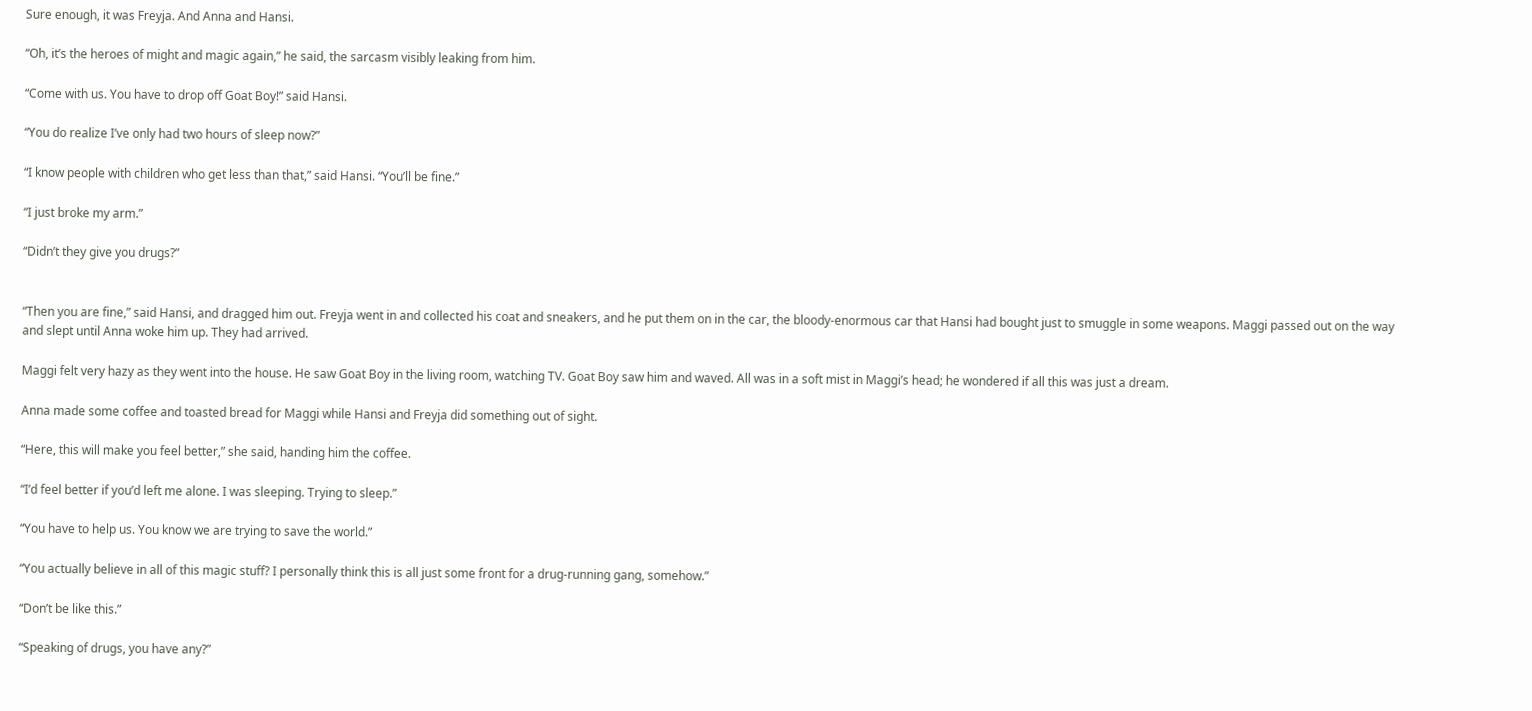Sure enough, it was Freyja. And Anna and Hansi.

“Oh, it’s the heroes of might and magic again,” he said, the sarcasm visibly leaking from him.

“Come with us. You have to drop off Goat Boy!” said Hansi.

“You do realize I’ve only had two hours of sleep now?”

“I know people with children who get less than that,” said Hansi. “You’ll be fine.”

“I just broke my arm.”

“Didn’t they give you drugs?”


“Then you are fine,” said Hansi, and dragged him out. Freyja went in and collected his coat and sneakers, and he put them on in the car, the bloody-enormous car that Hansi had bought just to smuggle in some weapons. Maggi passed out on the way and slept until Anna woke him up. They had arrived.

Maggi felt very hazy as they went into the house. He saw Goat Boy in the living room, watching TV. Goat Boy saw him and waved. All was in a soft mist in Maggi’s head; he wondered if all this was just a dream.

Anna made some coffee and toasted bread for Maggi while Hansi and Freyja did something out of sight.

“Here, this will make you feel better,” she said, handing him the coffee.

“I’d feel better if you’d left me alone. I was sleeping. Trying to sleep.”

“You have to help us. You know we are trying to save the world.”

“You actually believe in all of this magic stuff? I personally think this is all just some front for a drug-running gang, somehow.”

“Don’t be like this.”

“Speaking of drugs, you have any?”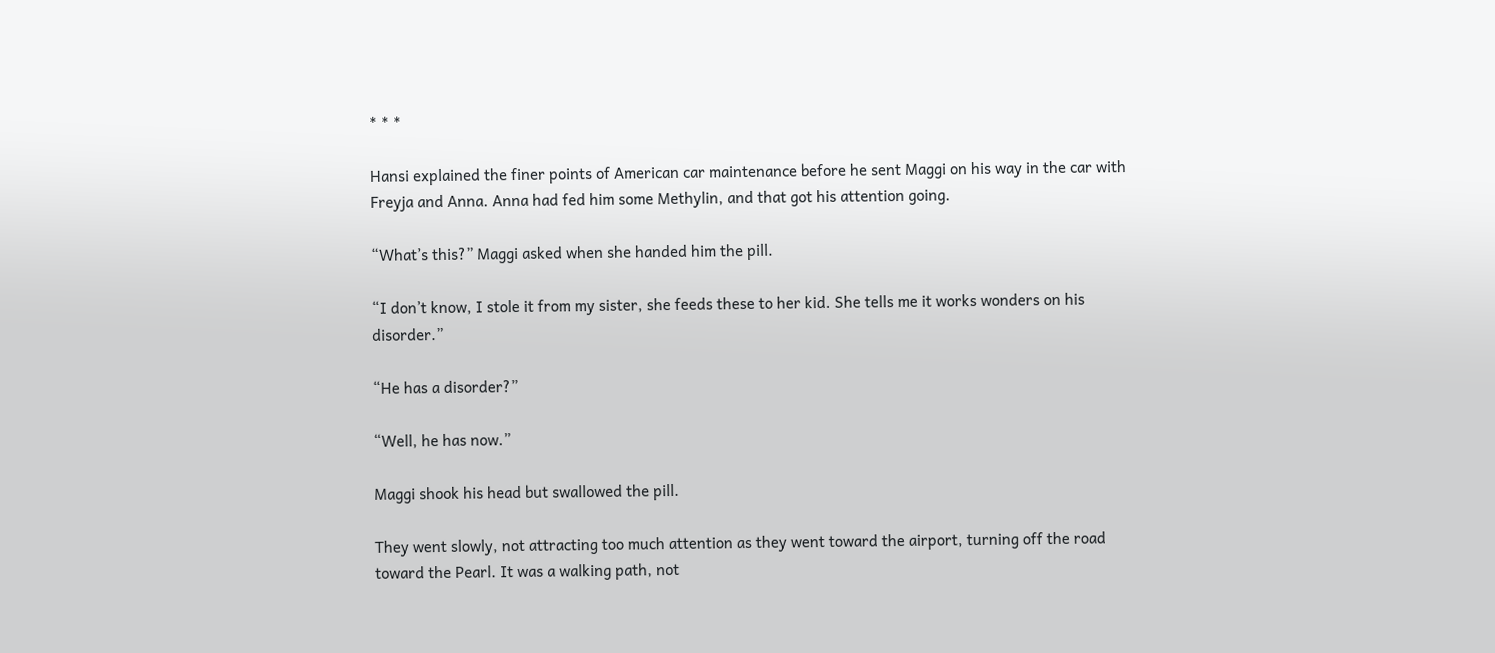* * *

Hansi explained the finer points of American car maintenance before he sent Maggi on his way in the car with Freyja and Anna. Anna had fed him some Methylin, and that got his attention going.

“What’s this?” Maggi asked when she handed him the pill.

“I don’t know, I stole it from my sister, she feeds these to her kid. She tells me it works wonders on his disorder.”

“He has a disorder?”

“Well, he has now.”

Maggi shook his head but swallowed the pill.

They went slowly, not attracting too much attention as they went toward the airport, turning off the road toward the Pearl. It was a walking path, not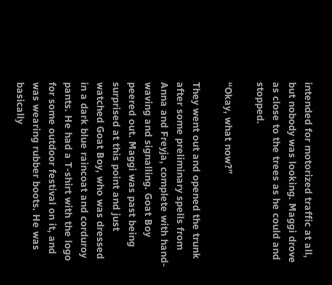intended for motorized traffic at all, but nobody was looking. Maggi drove as close to the trees as he could and stopped.

“Okay, what now?”

They went out and opened the trunk after some preliminary spells from Anna and Freyja, complete with hand-waving and signalling. Goat Boy peered out. Maggi was past being surprised at this point and just watched Goat Boy, who was dressed in a dark blue raincoat and corduroy pants. He had a T-shirt with the logo for some outdoor festival on it, and was wearing rubber boots. He was basically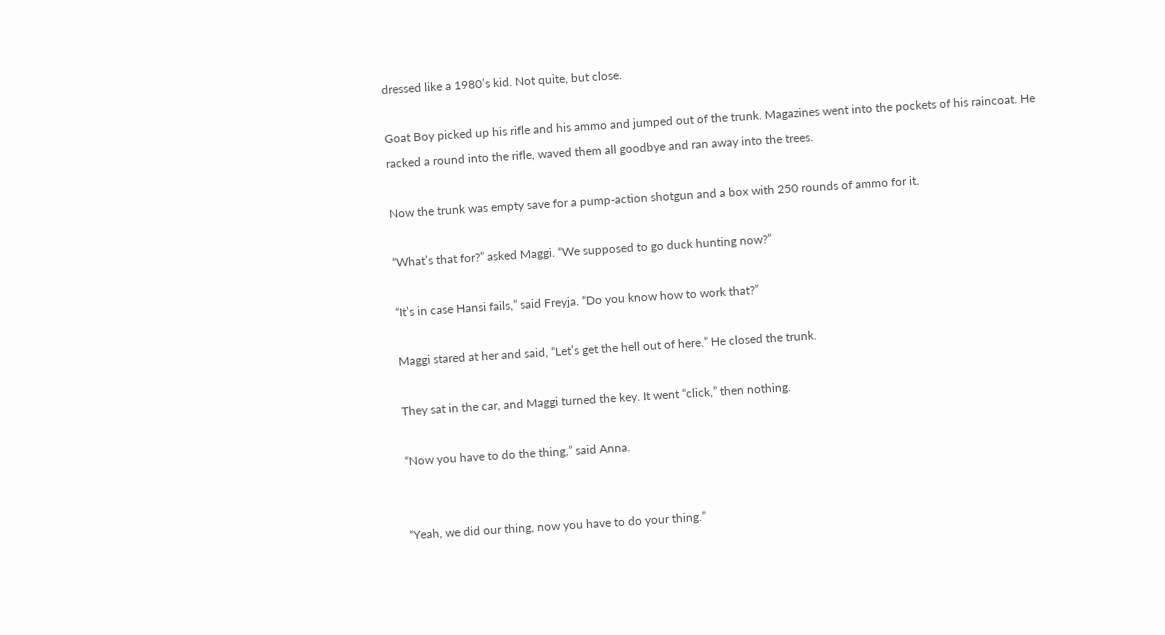dressed like a 1980’s kid. Not quite, but close.

Goat Boy picked up his rifle and his ammo and jumped out of the trunk. Magazines went into the pockets of his raincoat. He racked a round into the rifle, waved them all goodbye and ran away into the trees.

Now the trunk was empty save for a pump-action shotgun and a box with 250 rounds of ammo for it.

“What’s that for?” asked Maggi. “We supposed to go duck hunting now?”

“It’s in case Hansi fails,” said Freyja. “Do you know how to work that?”

Maggi stared at her and said, “Let’s get the hell out of here.” He closed the trunk.

They sat in the car, and Maggi turned the key. It went “click,” then nothing.

“Now you have to do the thing,” said Anna.


“Yeah, we did our thing, now you have to do your thing.”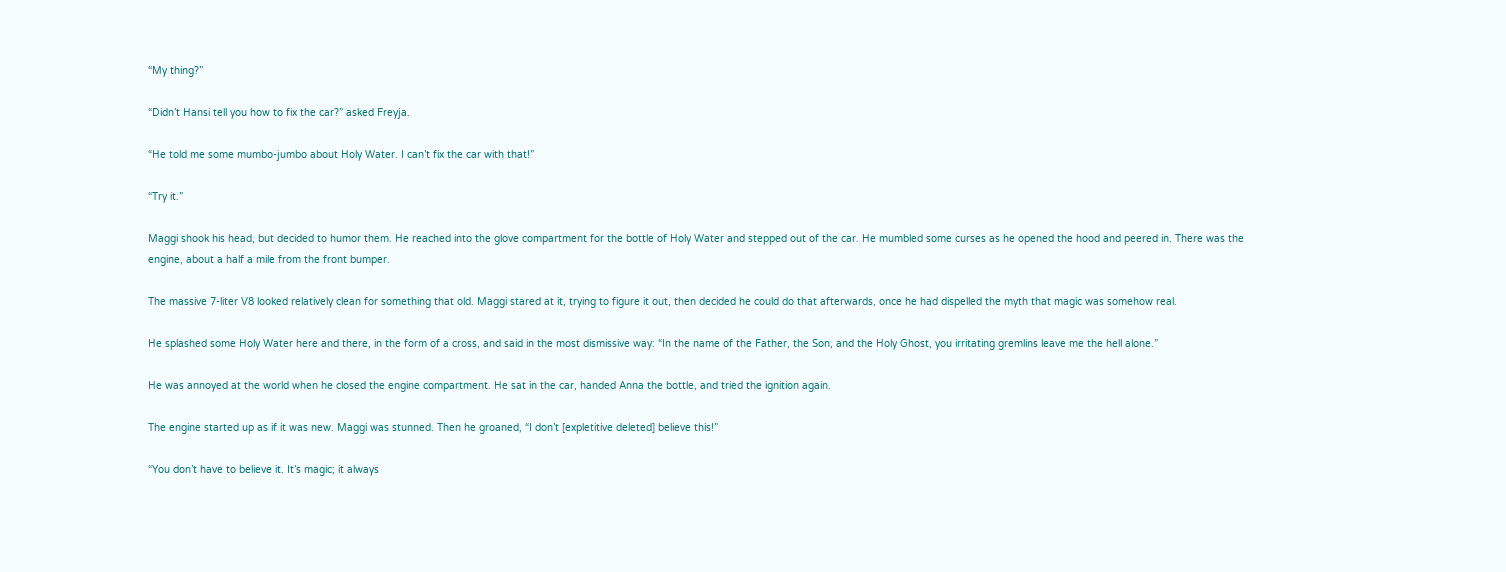“My thing?”

“Didn’t Hansi tell you how to fix the car?” asked Freyja.

“He told me some mumbo-jumbo about Holy Water. I can’t fix the car with that!”

“Try it.”

Maggi shook his head, but decided to humor them. He reached into the glove compartment for the bottle of Holy Water and stepped out of the car. He mumbled some curses as he opened the hood and peered in. There was the engine, about a half a mile from the front bumper.

The massive 7-liter V8 looked relatively clean for something that old. Maggi stared at it, trying to figure it out, then decided he could do that afterwards, once he had dispelled the myth that magic was somehow real.

He splashed some Holy Water here and there, in the form of a cross, and said in the most dismissive way: “In the name of the Father, the Son, and the Holy Ghost, you irritating gremlins leave me the hell alone.”

He was annoyed at the world when he closed the engine compartment. He sat in the car, handed Anna the bottle, and tried the ignition again.

The engine started up as if it was new. Maggi was stunned. Then he groaned, “I don’t [expletitive deleted] believe this!”

“You don’t have to believe it. It’s magic; it always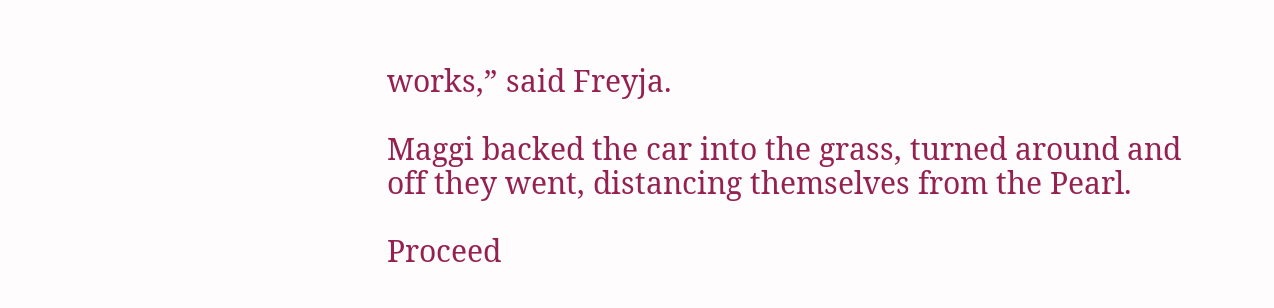works,” said Freyja.

Maggi backed the car into the grass, turned around and off they went, distancing themselves from the Pearl.

Proceed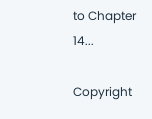to Chapter 14...

Copyright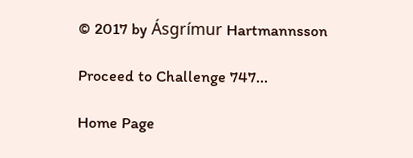© 2017 by Ásgrímur Hartmannsson

Proceed to Challenge 747...

Home Page